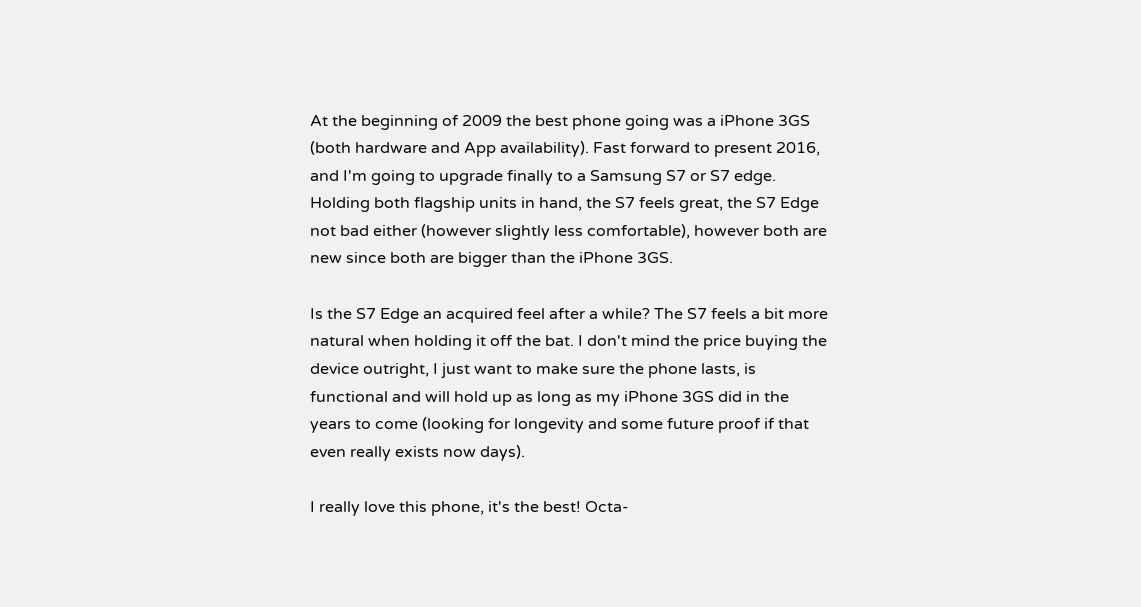At the beginning of 2009 the best phone going was a iPhone 3GS (both hardware and App availability). Fast forward to present 2016, and I'm going to upgrade finally to a Samsung S7 or S7 edge. Holding both flagship units in hand, the S7 feels great, the S7 Edge not bad either (however slightly less comfortable), however both are new since both are bigger than the iPhone 3GS.

Is the S7 Edge an acquired feel after a while? The S7 feels a bit more natural when holding it off the bat. I don't mind the price buying the device outright, I just want to make sure the phone lasts, is functional and will hold up as long as my iPhone 3GS did in the years to come (looking for longevity and some future proof if that even really exists now days).

I really love this phone, it's the best! Octa-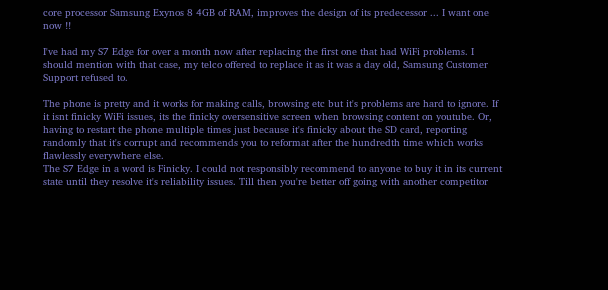core processor Samsung Exynos 8 4GB of RAM, improves the design of its predecessor ... I want one now !!

I've had my S7 Edge for over a month now after replacing the first one that had WiFi problems. I should mention with that case, my telco offered to replace it as it was a day old, Samsung Customer Support refused to.

The phone is pretty and it works for making calls, browsing etc but it's problems are hard to ignore. If it isnt finicky WiFi issues, its the finicky oversensitive screen when browsing content on youtube. Or, having to restart the phone multiple times just because it's finicky about the SD card, reporting randomly that it's corrupt and recommends you to reformat after the hundredth time which works flawlessly everywhere else.
The S7 Edge in a word is Finicky. I could not responsibly recommend to anyone to buy it in its current state until they resolve it's reliability issues. Till then you're better off going with another competitor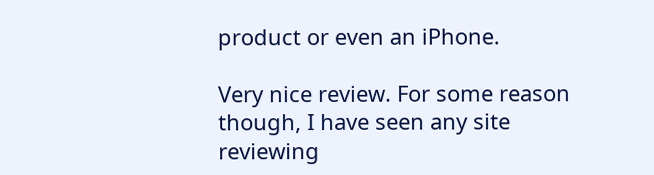product or even an iPhone.

Very nice review. For some reason though, I have seen any site reviewing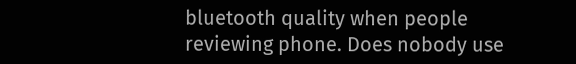bluetooth quality when people reviewing phone. Does nobody use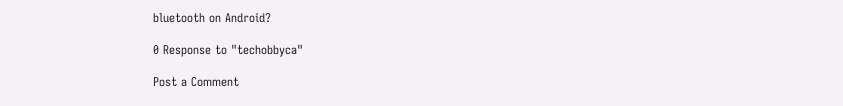bluetooth on Android?

0 Response to "techobbyca"

Post a Comment